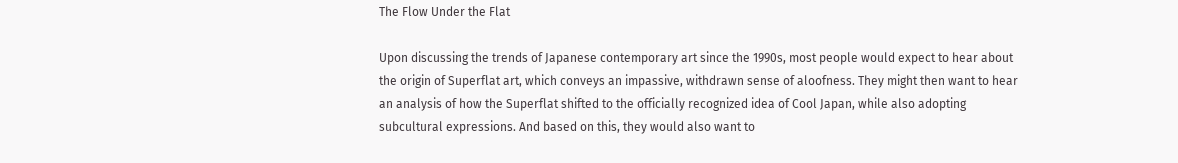The Flow Under the Flat

Upon discussing the trends of Japanese contemporary art since the 1990s, most people would expect to hear about the origin of Superflat art, which conveys an impassive, withdrawn sense of aloofness. They might then want to hear an analysis of how the Superflat shifted to the officially recognized idea of Cool Japan, while also adopting subcultural expressions. And based on this, they would also want to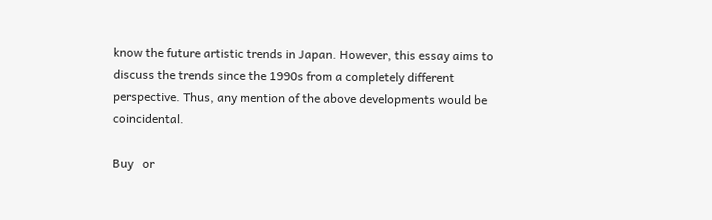know the future artistic trends in Japan. However, this essay aims to discuss the trends since the 1990s from a completely different perspective. Thus, any mention of the above developments would be coincidental.

Buy   or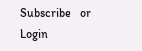Subscribe   or   Login